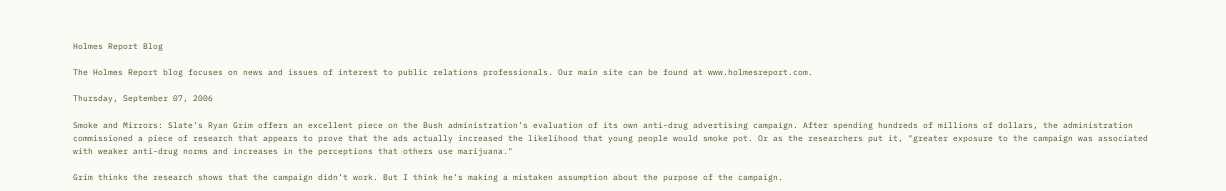Holmes Report Blog

The Holmes Report blog focuses on news and issues of interest to public relations professionals. Our main site can be found at www.holmesreport.com.

Thursday, September 07, 2006

Smoke and Mirrors: Slate’s Ryan Grim offers an excellent piece on the Bush administration’s evaluation of its own anti-drug advertising campaign. After spending hundreds of millions of dollars, the administration commissioned a piece of research that appears to prove that the ads actually increased the likelihood that young people would smoke pot. Or as the researchers put it, "greater exposure to the campaign was associated with weaker anti-drug norms and increases in the perceptions that others use marijuana."

Grim thinks the research shows that the campaign didn’t work. But I think he’s making a mistaken assumption about the purpose of the campaign.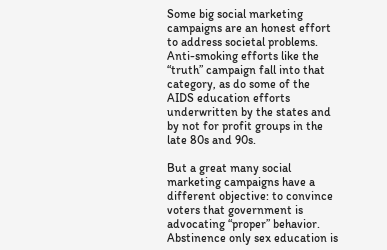Some big social marketing campaigns are an honest effort to address societal problems. Anti-smoking efforts like the “truth” campaign fall into that category, as do some of the AIDS education efforts underwritten by the states and by not for profit groups in the late 80s and 90s.

But a great many social marketing campaigns have a different objective: to convince voters that government is advocating “proper” behavior. Abstinence only sex education is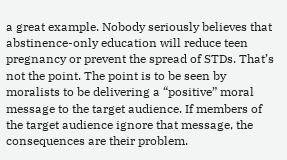a great example. Nobody seriously believes that abstinence-only education will reduce teen pregnancy or prevent the spread of STDs. That’s not the point. The point is to be seen by moralists to be delivering a “positive” moral message to the target audience. If members of the target audience ignore that message, the consequences are their problem.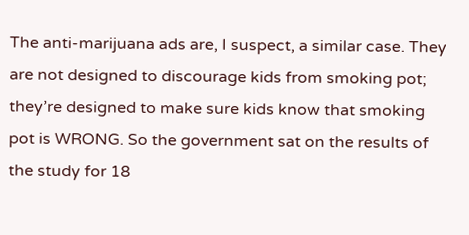The anti-marijuana ads are, I suspect, a similar case. They are not designed to discourage kids from smoking pot; they’re designed to make sure kids know that smoking pot is WRONG. So the government sat on the results of the study for 18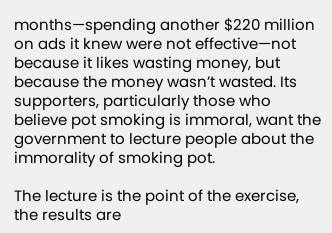months—spending another $220 million on ads it knew were not effective—not because it likes wasting money, but because the money wasn’t wasted. Its supporters, particularly those who believe pot smoking is immoral, want the government to lecture people about the immorality of smoking pot.

The lecture is the point of the exercise, the results are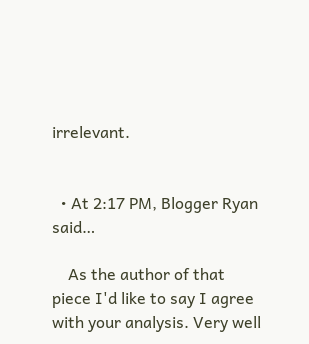irrelevant.


  • At 2:17 PM, Blogger Ryan said…

    As the author of that piece I'd like to say I agree with your analysis. Very well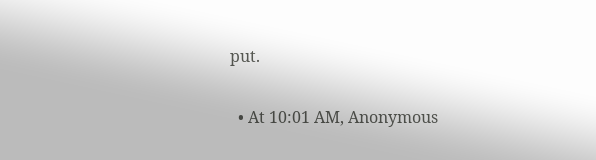put.

  • At 10:01 AM, Anonymous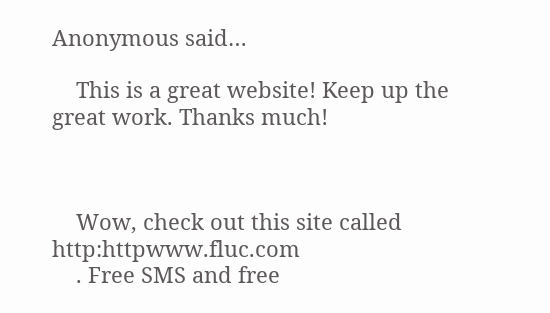Anonymous said…

    This is a great website! Keep up the great work. Thanks much!



    Wow, check out this site called http:httpwww.fluc.com
    . Free SMS and free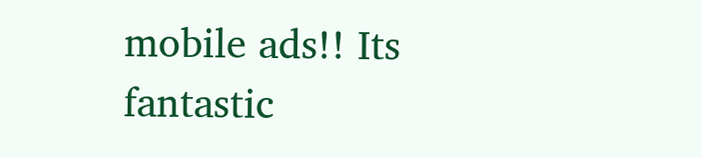mobile ads!! Its fantastic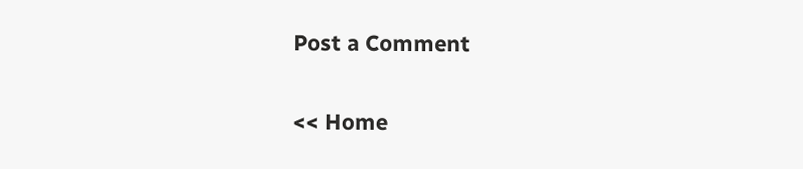Post a Comment

<< Home